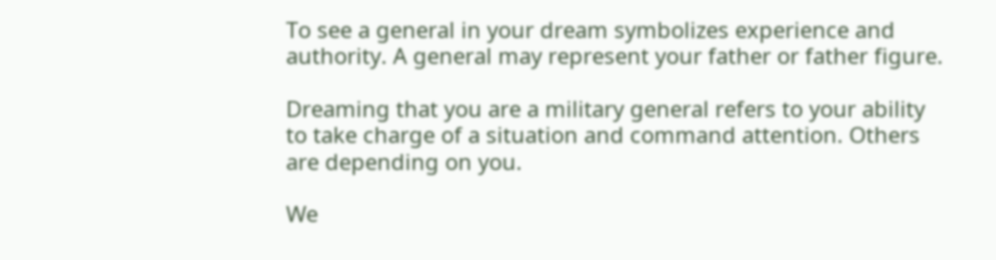To see a general in your dream symbolizes experience and authority. A general may represent your father or father figure.

Dreaming that you are a military general refers to your ability to take charge of a situation and command attention. Others are depending on you.

We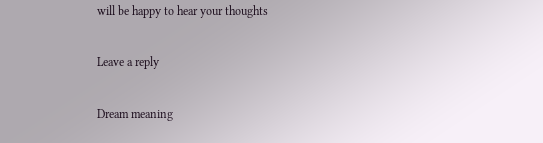will be happy to hear your thoughts

Leave a reply

Dream meaning